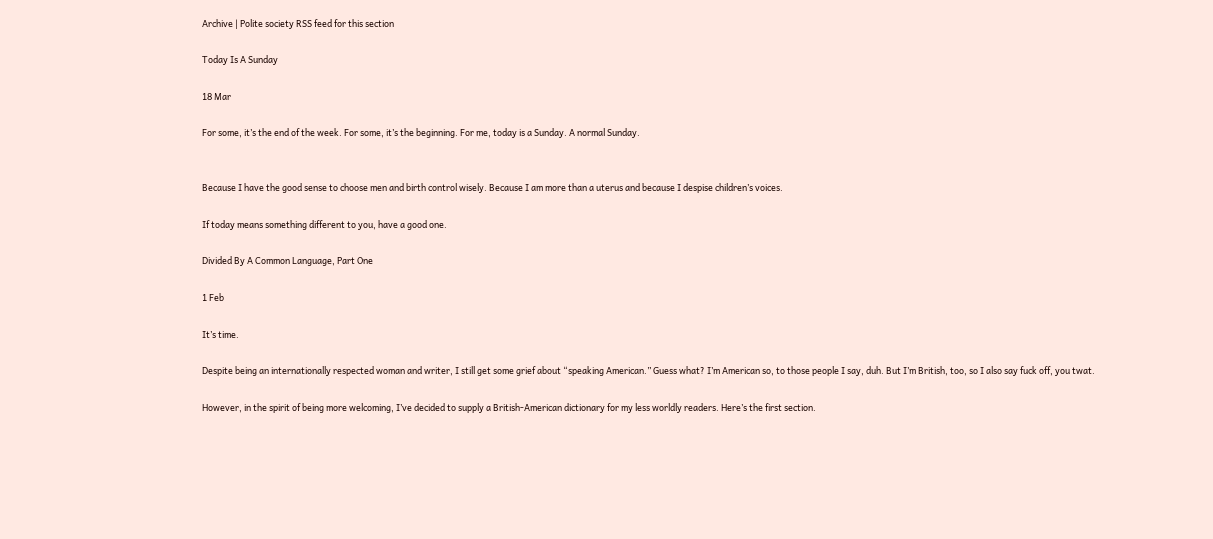Archive | Polite society RSS feed for this section

Today Is A Sunday

18 Mar

For some, it’s the end of the week. For some, it’s the beginning. For me, today is a Sunday. A normal Sunday.


Because I have the good sense to choose men and birth control wisely. Because I am more than a uterus and because I despise children’s voices.

If today means something different to you, have a good one.

Divided By A Common Language, Part One

1 Feb

It’s time.

Despite being an internationally respected woman and writer, I still get some grief about “speaking American.” Guess what? I’m American so, to those people I say, duh. But I’m British, too, so I also say fuck off, you twat.

However, in the spirit of being more welcoming, I’ve decided to supply a British-American dictionary for my less worldly readers. Here’s the first section.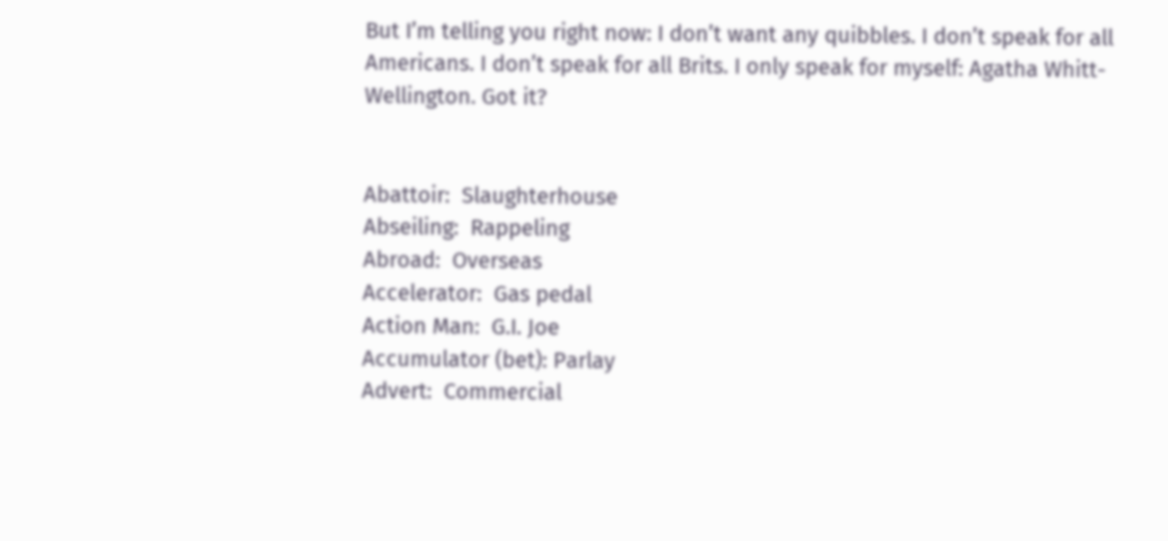But I’m telling you right now: I don’t want any quibbles. I don’t speak for all Americans. I don’t speak for all Brits. I only speak for myself: Agatha Whitt-Wellington. Got it?


Abattoir:  Slaughterhouse
Abseiling:  Rappeling
Abroad:  Overseas
Accelerator:  Gas pedal
Action Man:  G.I. Joe
Accumulator (bet): Parlay
Advert:  Commercial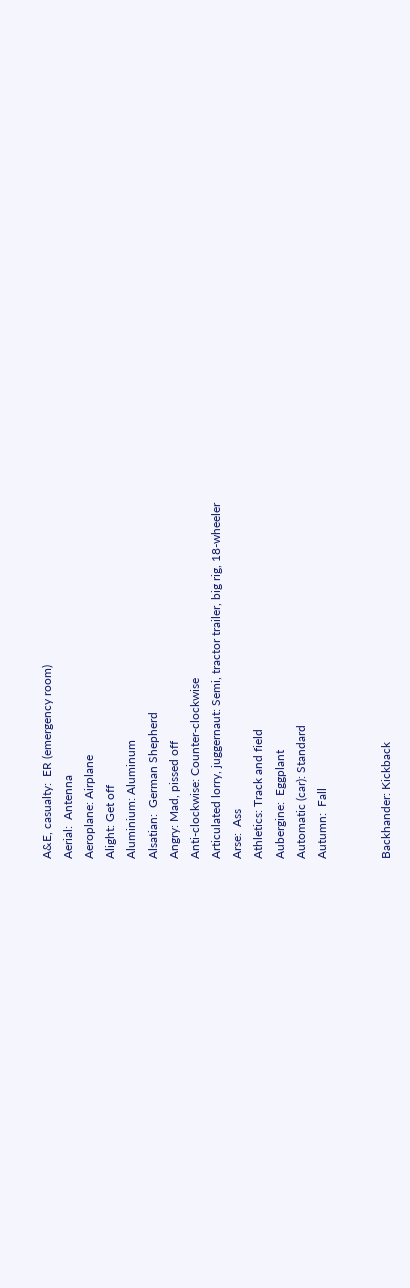A&E, casualty:  ER (emergency room)
Aerial:  Antenna
Aeroplane: Airplane
Alight: Get off
Aluminium: Aluminum
Alsatian:  German Shepherd
Angry: Mad, pissed off
Anti-clockwise: Counter-clockwise
Articulated lorry, juggernaut: Semi, tractor trailer, big rig, 18-wheeler
Arse:  Ass
Athletics: Track and field
Aubergine:  Eggplant
Automatic (car): Standard
Autumn:  Fall


Backhander: Kickback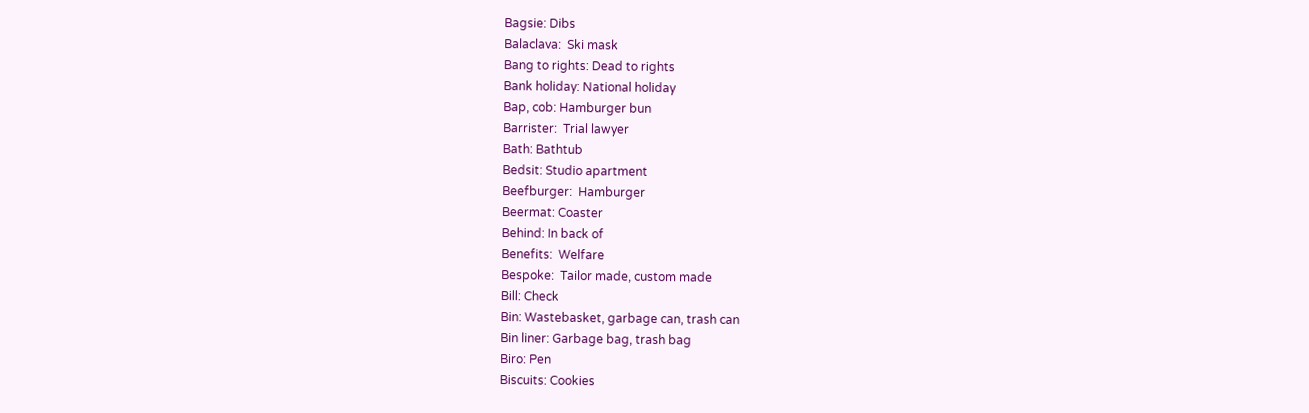Bagsie: Dibs
Balaclava:  Ski mask
Bang to rights: Dead to rights
Bank holiday: National holiday
Bap, cob: Hamburger bun
Barrister:  Trial lawyer
Bath: Bathtub
Bedsit: Studio apartment
Beefburger:  Hamburger
Beermat: Coaster
Behind: In back of
Benefits:  Welfare
Bespoke:  Tailor made, custom made
Bill: Check
Bin: Wastebasket, garbage can, trash can
Bin liner: Garbage bag, trash bag
Biro: Pen
Biscuits: Cookies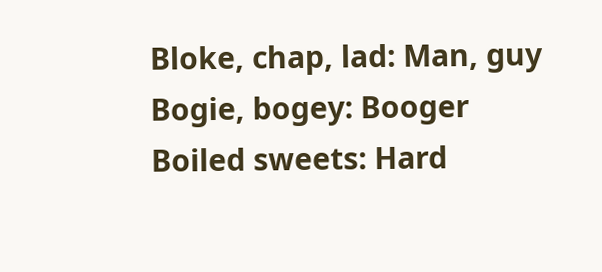Bloke, chap, lad: Man, guy
Bogie, bogey: Booger
Boiled sweets: Hard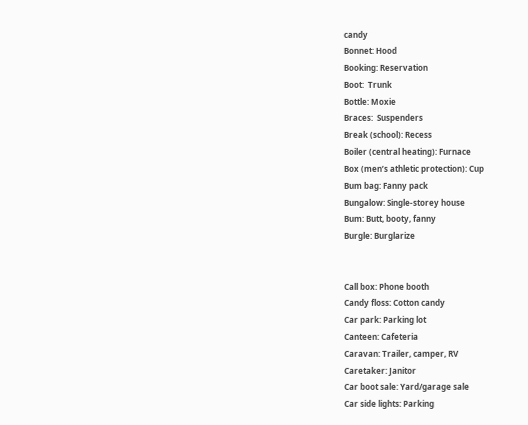candy
Bonnet: Hood
Booking: Reservation
Boot:  Trunk
Bottle: Moxie
Braces:  Suspenders
Break (school): Recess
Boiler (central heating): Furnace
Box (men’s athletic protection): Cup
Bum bag: Fanny pack
Bungalow: Single-storey house
Bum: Butt, booty, fanny
Burgle: Burglarize


Call box: Phone booth
Candy floss: Cotton candy
Car park: Parking lot
Canteen: Cafeteria
Caravan: Trailer, camper, RV
Caretaker: Janitor
Car boot sale: Yard/garage sale
Car side lights: Parking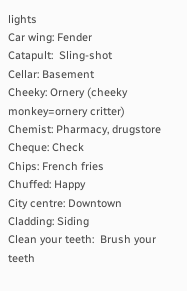lights
Car wing: Fender
Catapult:  Sling-shot
Cellar: Basement
Cheeky: Ornery (cheeky monkey=ornery critter)
Chemist: Pharmacy, drugstore
Cheque: Check
Chips: French fries
Chuffed: Happy
City centre: Downtown
Cladding: Siding
Clean your teeth:  Brush your teeth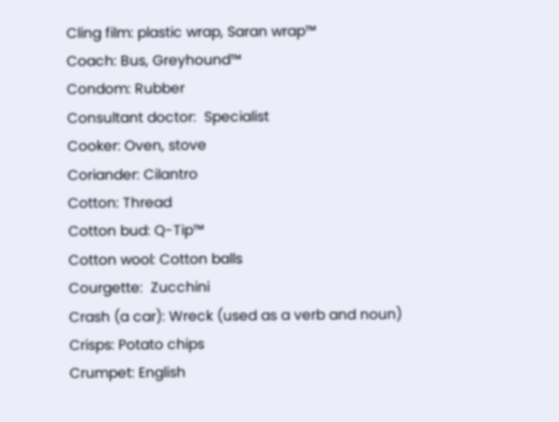Cling film: plastic wrap, Saran wrap™
Coach: Bus, Greyhound™
Condom: Rubber
Consultant doctor:  Specialist
Cooker: Oven, stove
Coriander: Cilantro
Cotton: Thread
Cotton bud: Q-Tip™
Cotton wool: Cotton balls
Courgette:  Zucchini
Crash (a car): Wreck (used as a verb and noun)
Crisps: Potato chips
Crumpet: English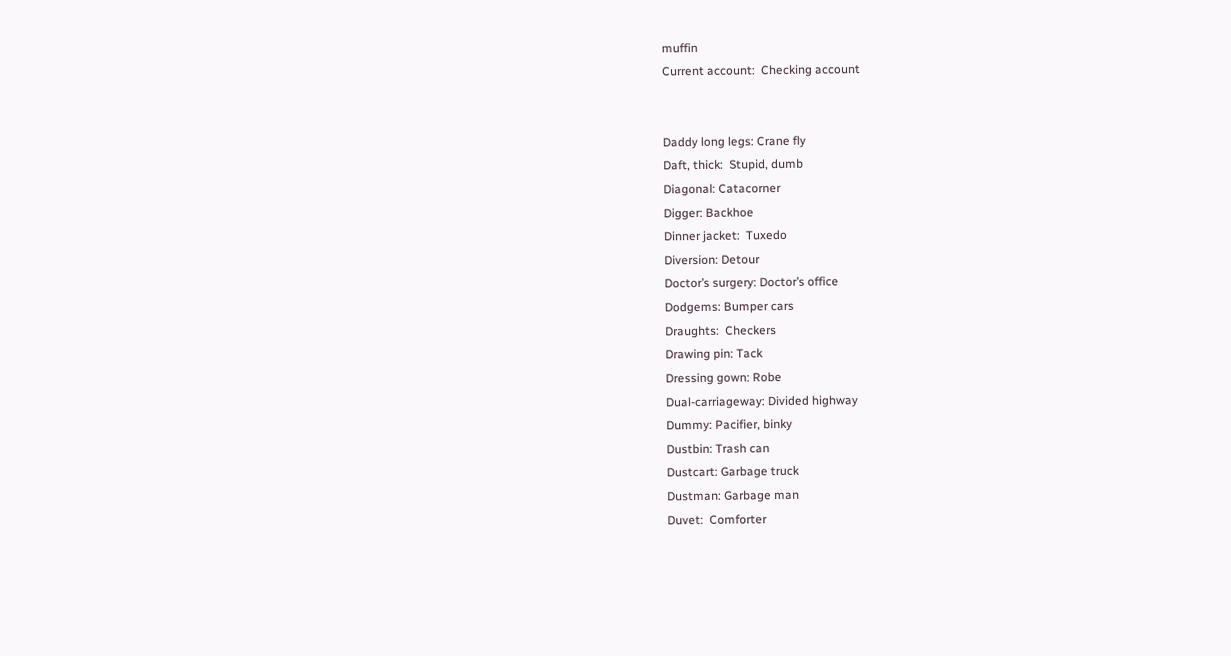muffin
Current account:  Checking account


Daddy long legs: Crane fly
Daft, thick:  Stupid, dumb
Diagonal: Catacorner
Digger: Backhoe
Dinner jacket:  Tuxedo
Diversion: Detour
Doctor’s surgery: Doctor’s office
Dodgems: Bumper cars
Draughts:  Checkers
Drawing pin: Tack
Dressing gown: Robe
Dual-carriageway: Divided highway
Dummy: Pacifier, binky
Dustbin: Trash can
Dustcart: Garbage truck
Dustman: Garbage man
Duvet:  Comforter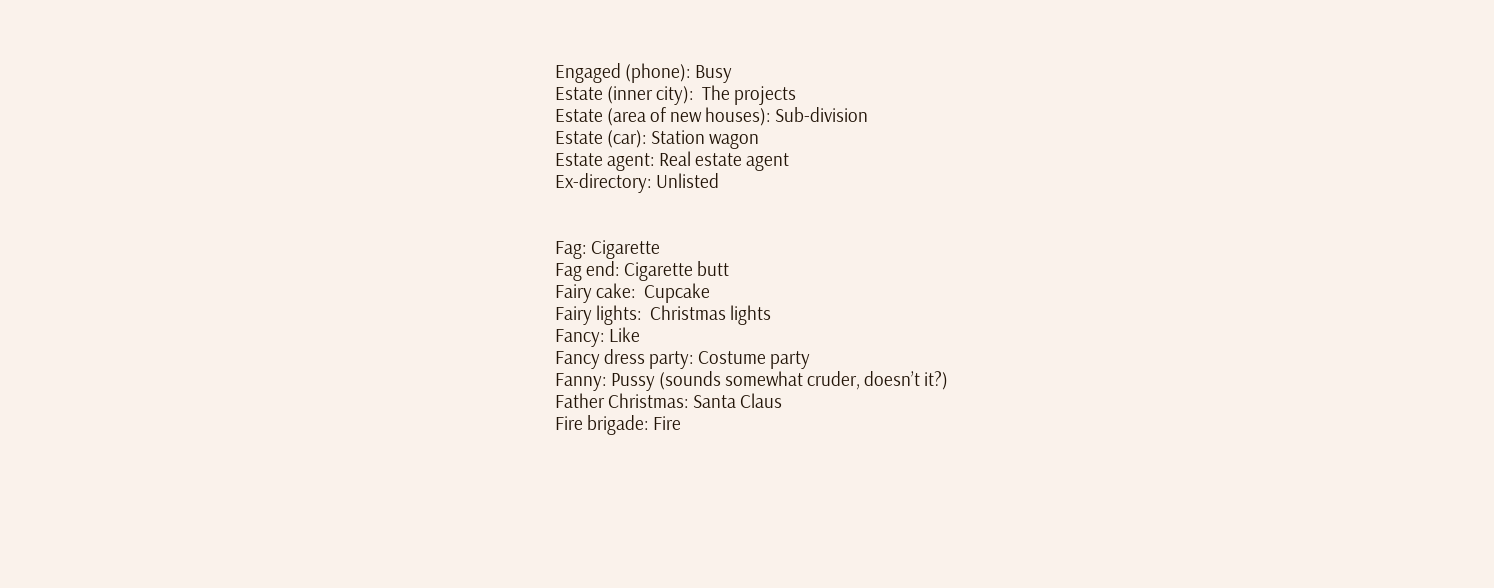Engaged (phone): Busy
Estate (inner city):  The projects
Estate (area of new houses): Sub-division
Estate (car): Station wagon
Estate agent: Real estate agent
Ex-directory: Unlisted


Fag: Cigarette
Fag end: Cigarette butt
Fairy cake:  Cupcake
Fairy lights:  Christmas lights
Fancy: Like
Fancy dress party: Costume party
Fanny: Pussy (sounds somewhat cruder, doesn’t it?)
Father Christmas: Santa Claus
Fire brigade: Fire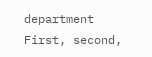department
First, second,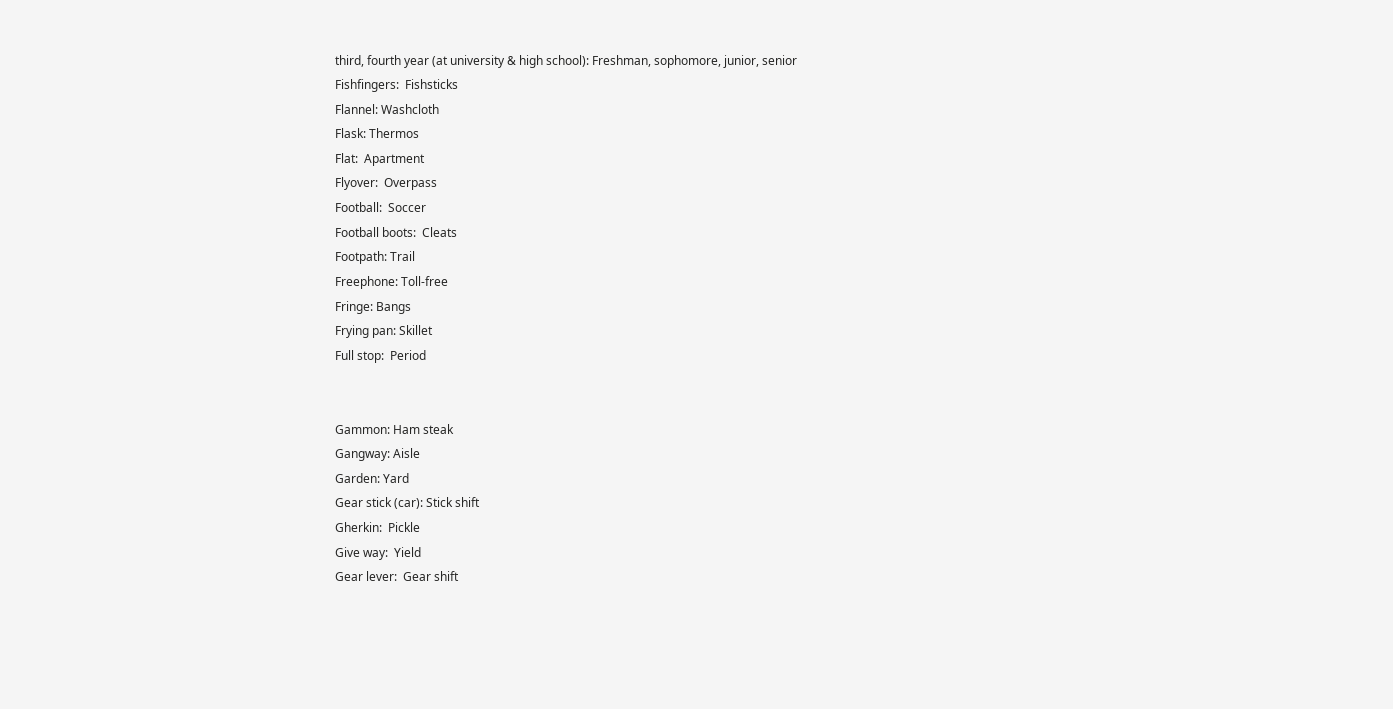third, fourth year (at university & high school): Freshman, sophomore, junior, senior
Fishfingers:  Fishsticks
Flannel: Washcloth
Flask: Thermos
Flat:  Apartment
Flyover:  Overpass
Football:  Soccer
Football boots:  Cleats
Footpath: Trail
Freephone: Toll-free
Fringe: Bangs
Frying pan: Skillet
Full stop:  Period


Gammon: Ham steak
Gangway: Aisle
Garden: Yard
Gear stick (car): Stick shift
Gherkin:  Pickle
Give way:  Yield
Gear lever:  Gear shift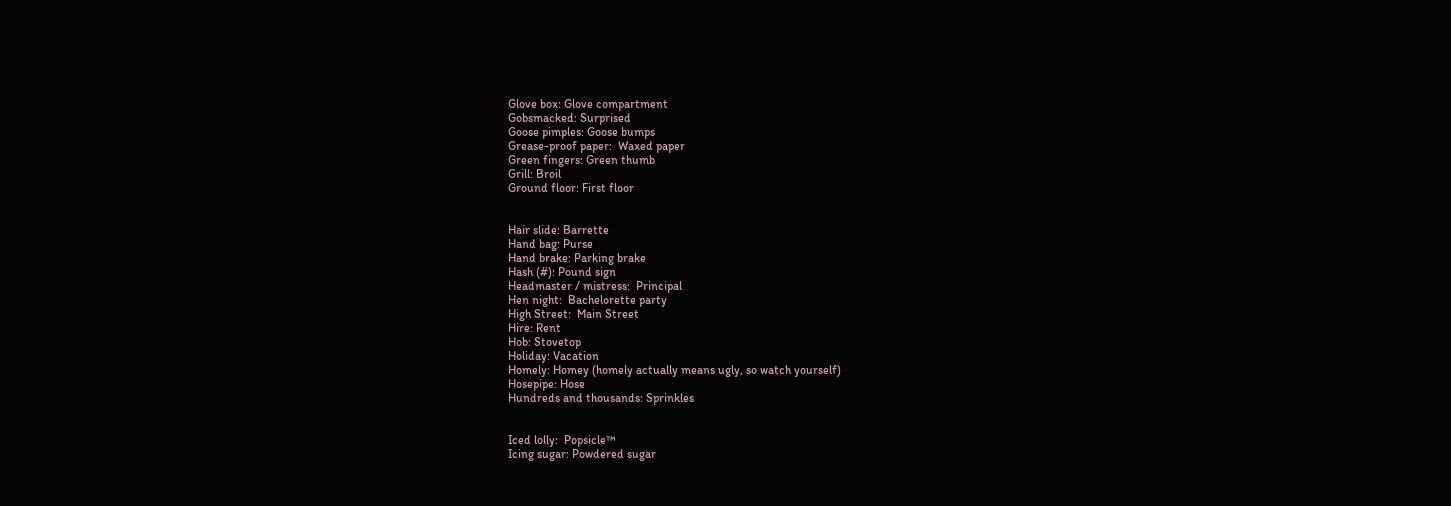Glove box: Glove compartment
Gobsmacked: Surprised
Goose pimples: Goose bumps
Grease-proof paper:  Waxed paper
Green fingers: Green thumb
Grill: Broil
Ground floor: First floor


Hair slide: Barrette
Hand bag: Purse
Hand brake: Parking brake
Hash (#): Pound sign
Headmaster / mistress:  Principal
Hen night:  Bachelorette party
High Street:  Main Street
Hire: Rent
Hob: Stovetop
Holiday: Vacation
Homely: Homey (homely actually means ugly, so watch yourself)
Hosepipe: Hose
Hundreds and thousands: Sprinkles


Iced lolly:  Popsicle™
Icing sugar: Powdered sugar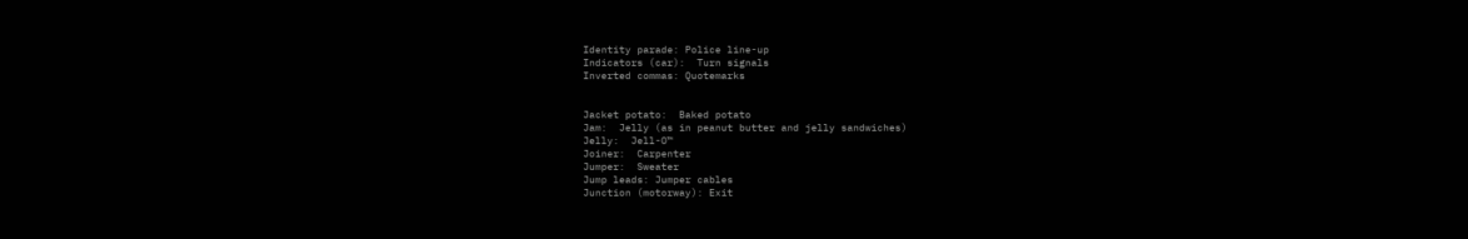Identity parade: Police line-up
Indicators (car):  Turn signals
Inverted commas: Quotemarks


Jacket potato:  Baked potato
Jam:  Jelly (as in peanut butter and jelly sandwiches)
Jelly:  Jell-O™
Joiner:  Carpenter
Jumper:  Sweater
Jump leads: Jumper cables
Junction (motorway): Exit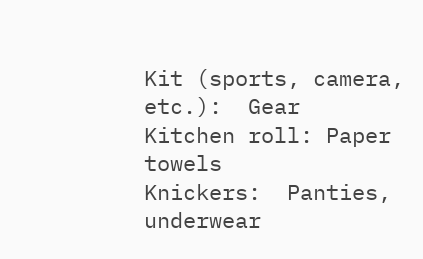Kit (sports, camera, etc.):  Gear
Kitchen roll: Paper towels
Knickers:  Panties, underwear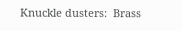Knuckle dusters:  Brass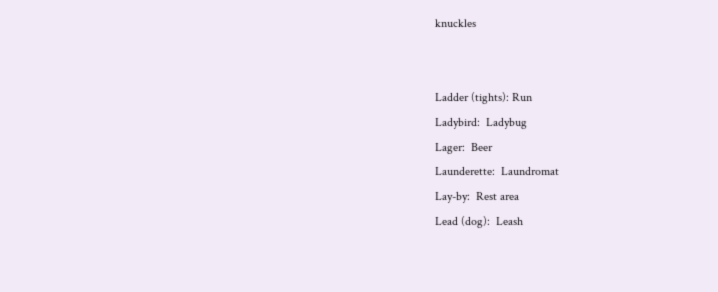knuckles


Ladder (tights): Run
Ladybird:  Ladybug
Lager:  Beer
Launderette:  Laundromat
Lay-by:  Rest area
Lead (dog):  Leash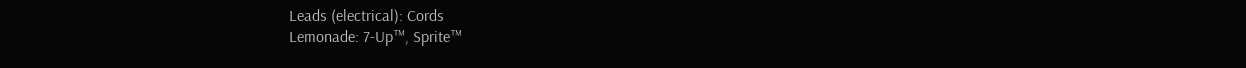Leads (electrical): Cords
Lemonade: 7-Up™, Sprite™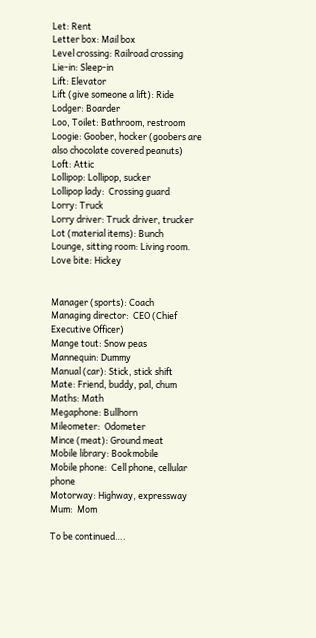Let: Rent
Letter box: Mail box
Level crossing: Railroad crossing
Lie-in: Sleep-in
Lift: Elevator
Lift (give someone a lift): Ride
Lodger: Boarder
Loo, Toilet: Bathroom, restroom
Loogie: Goober, hocker (goobers are also chocolate covered peanuts)
Loft: Attic
Lollipop: Lollipop, sucker
Lollipop lady:  Crossing guard
Lorry: Truck
Lorry driver: Truck driver, trucker
Lot (material items): Bunch
Lounge, sitting room: Living room.
Love bite: Hickey


Manager (sports): Coach
Managing director:  CEO (Chief Executive Officer)
Mange tout: Snow peas
Mannequin: Dummy
Manual (car): Stick, stick shift
Mate: Friend, buddy, pal, chum
Maths: Math
Megaphone: Bullhorn
Mileometer:  Odometer
Mince (meat): Ground meat
Mobile library: Bookmobile
Mobile phone:  Cell phone, cellular phone
Motorway: Highway, expressway
Mum:  Mom

To be continued….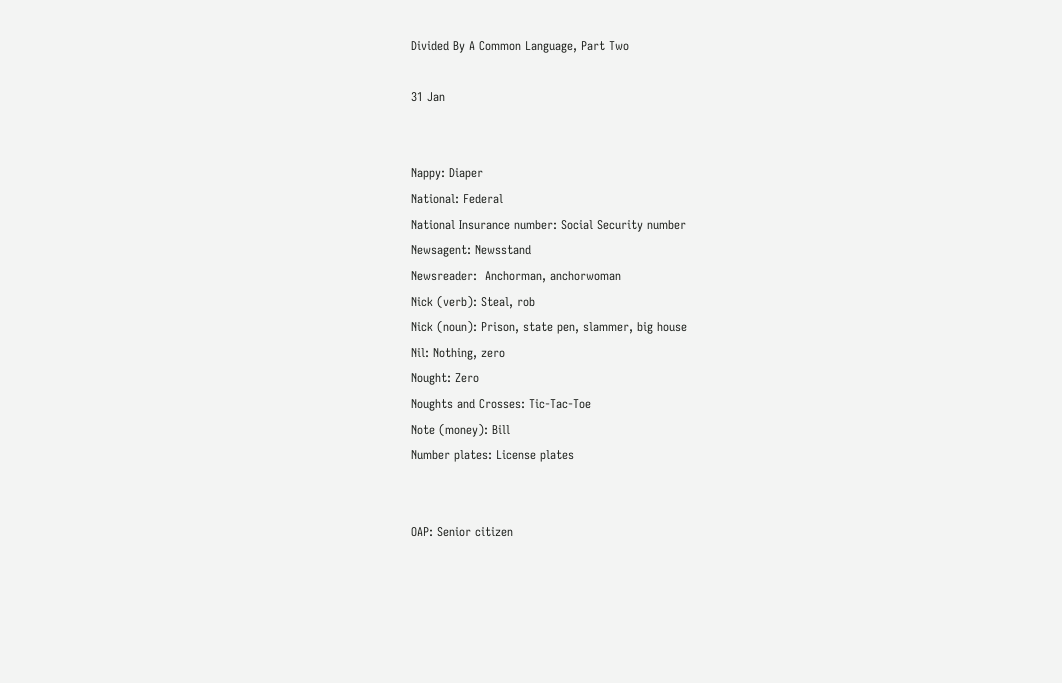Divided By A Common Language, Part Two

31 Jan


Nappy: Diaper
National: Federal
National Insurance number: Social Security number
Newsagent: Newsstand
Newsreader:  Anchorman, anchorwoman
Nick (verb): Steal, rob
Nick (noun): Prison, state pen, slammer, big house
Nil: Nothing, zero
Nought: Zero
Noughts and Crosses: Tic-Tac-Toe
Note (money): Bill
Number plates: License plates


OAP: Senior citizen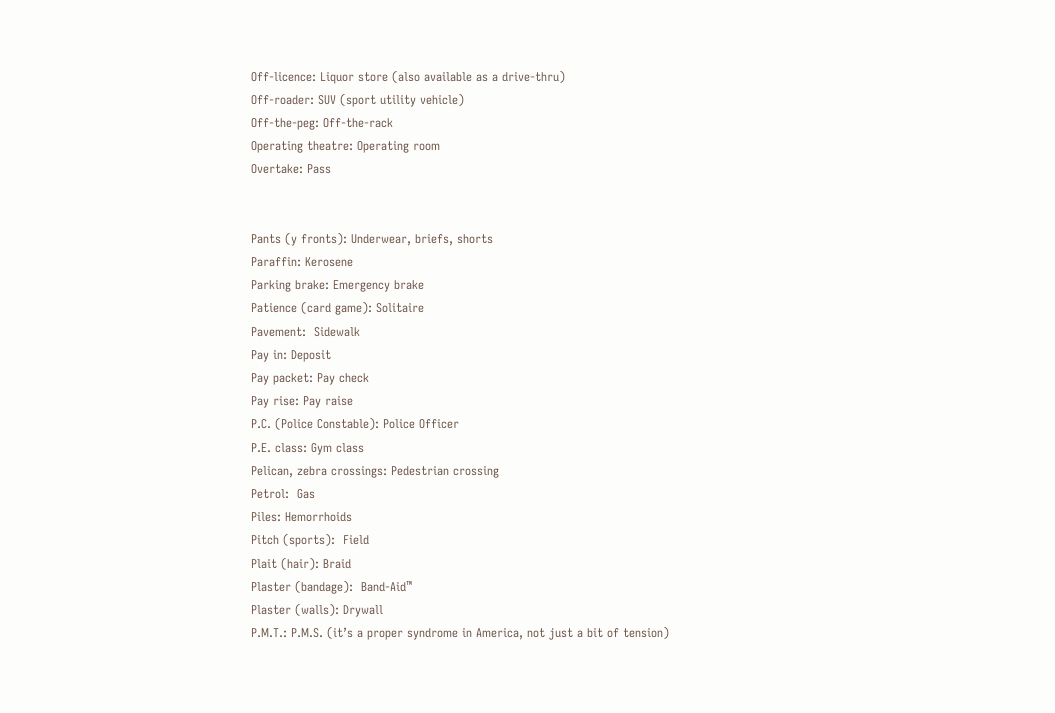Off-licence: Liquor store (also available as a drive-thru)
Off-roader: SUV (sport utility vehicle)
Off-the-peg: Off-the-rack
Operating theatre: Operating room
Overtake: Pass


Pants (y fronts): Underwear, briefs, shorts
Paraffin: Kerosene
Parking brake: Emergency brake
Patience (card game): Solitaire
Pavement:  Sidewalk
Pay in: Deposit
Pay packet: Pay check
Pay rise: Pay raise
P.C. (Police Constable): Police Officer
P.E. class: Gym class
Pelican, zebra crossings: Pedestrian crossing
Petrol:  Gas
Piles: Hemorrhoids
Pitch (sports):  Field
Plait (hair): Braid
Plaster (bandage):  Band-Aid™
Plaster (walls): Drywall
P.M.T.: P.M.S. (it’s a proper syndrome in America, not just a bit of tension)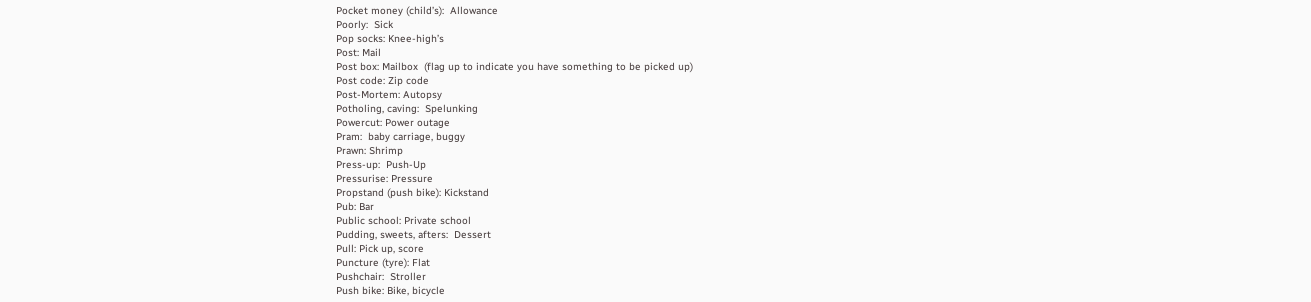Pocket money (child’s):  Allowance
Poorly:  Sick
Pop socks: Knee-high’s
Post: Mail
Post box: Mailbox  (flag up to indicate you have something to be picked up)
Post code: Zip code
Post-Mortem: Autopsy
Potholing, caving:  Spelunking
Powercut: Power outage
Pram:  baby carriage, buggy
Prawn: Shrimp
Press-up:  Push-Up
Pressurise: Pressure
Propstand (push bike): Kickstand
Pub: Bar
Public school: Private school
Pudding, sweets, afters:  Dessert
Pull: Pick up, score
Puncture (tyre): Flat
Pushchair:  Stroller
Push bike: Bike, bicycle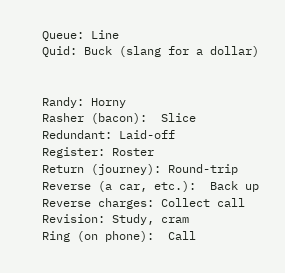Queue: Line
Quid: Buck (slang for a dollar)


Randy: Horny
Rasher (bacon):  Slice
Redundant: Laid-off
Register: Roster
Return (journey): Round-trip
Reverse (a car, etc.):  Back up
Reverse charges: Collect call
Revision: Study, cram
Ring (on phone):  Call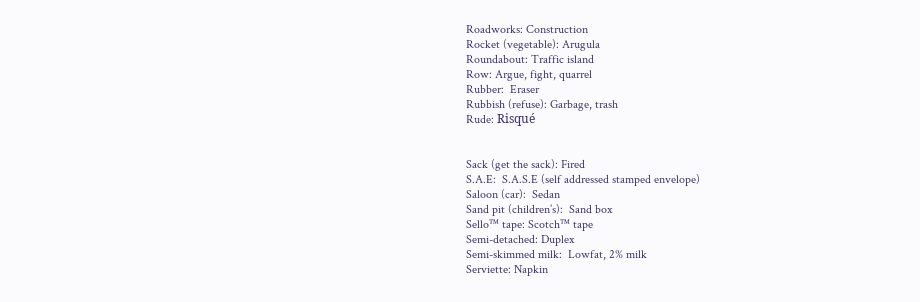Roadworks: Construction
Rocket (vegetable): Arugula
Roundabout: Traffic island
Row: Argue, fight, quarrel
Rubber:  Eraser
Rubbish (refuse): Garbage, trash
Rude: Risqué


Sack (get the sack): Fired
S.A.E:  S.A.S.E (self addressed stamped envelope)
Saloon (car):  Sedan
Sand pit (children’s):  Sand box
Sello™ tape: Scotch™ tape
Semi-detached: Duplex
Semi-skimmed milk:  Lowfat, 2% milk
Serviette: Napkin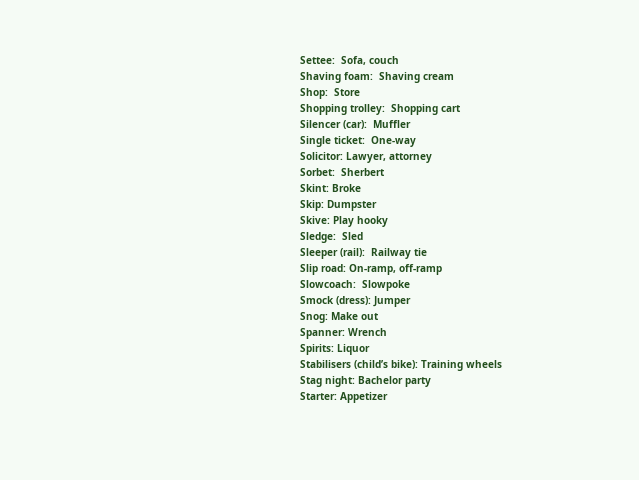Settee:  Sofa, couch
Shaving foam:  Shaving cream
Shop:  Store
Shopping trolley:  Shopping cart
Silencer (car):  Muffler
Single ticket:  One-way
Solicitor: Lawyer, attorney
Sorbet:  Sherbert
Skint: Broke
Skip: Dumpster
Skive: Play hooky
Sledge:  Sled
Sleeper (rail):  Railway tie
Slip road: On-ramp, off-ramp
Slowcoach:  Slowpoke
Smock (dress): Jumper
Snog: Make out
Spanner: Wrench
Spirits: Liquor
Stabilisers (child’s bike): Training wheels
Stag night: Bachelor party
Starter: Appetizer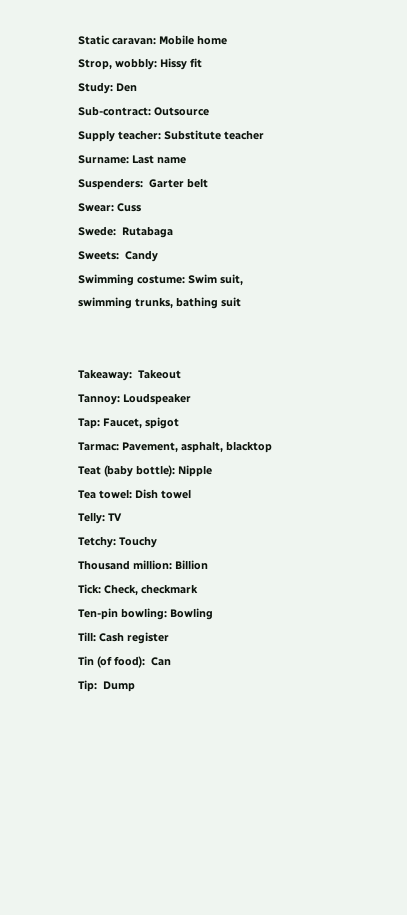Static caravan: Mobile home
Strop, wobbly: Hissy fit
Study: Den
Sub-contract: Outsource
Supply teacher: Substitute teacher
Surname: Last name
Suspenders:  Garter belt
Swear: Cuss
Swede:  Rutabaga
Sweets:  Candy
Swimming costume: Swim suit, swimming trunks, bathing suit


Takeaway:  Takeout
Tannoy: Loudspeaker
Tap: Faucet, spigot
Tarmac: Pavement, asphalt, blacktop
Teat (baby bottle): Nipple
Tea towel: Dish towel
Telly: TV
Tetchy: Touchy
Thousand million: Billion
Tick: Check, checkmark
Ten-pin bowling: Bowling
Till: Cash register
Tin (of food):  Can
Tip:  Dump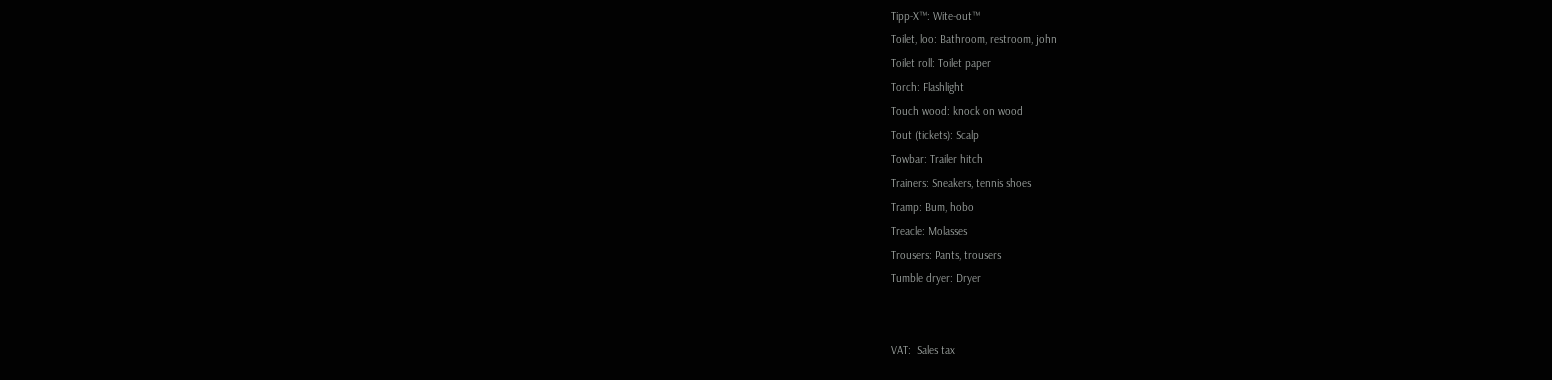Tipp-X™: Wite-out™
Toilet, loo: Bathroom, restroom, john
Toilet roll: Toilet paper
Torch: Flashlight
Touch wood: knock on wood
Tout (tickets): Scalp
Towbar: Trailer hitch
Trainers: Sneakers, tennis shoes
Tramp: Bum, hobo
Treacle: Molasses
Trousers: Pants, trousers
Tumble dryer: Dryer


VAT:  Sales tax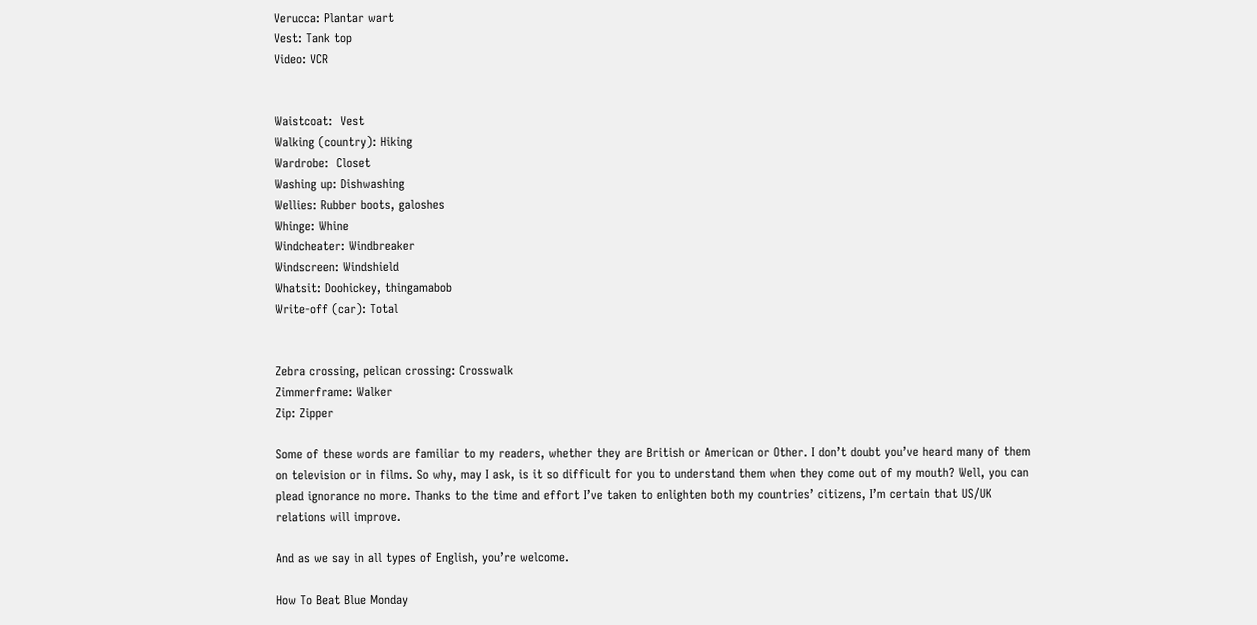Verucca: Plantar wart
Vest: Tank top
Video: VCR


Waistcoat:  Vest
Walking (country): Hiking
Wardrobe:  Closet
Washing up: Dishwashing
Wellies: Rubber boots, galoshes
Whinge: Whine
Windcheater: Windbreaker
Windscreen: Windshield
Whatsit: Doohickey, thingamabob
Write-off (car): Total


Zebra crossing, pelican crossing: Crosswalk
Zimmerframe: Walker
Zip: Zipper

Some of these words are familiar to my readers, whether they are British or American or Other. I don’t doubt you’ve heard many of them on television or in films. So why, may I ask, is it so difficult for you to understand them when they come out of my mouth? Well, you can plead ignorance no more. Thanks to the time and effort I’ve taken to enlighten both my countries’ citizens, I’m certain that US/UK relations will improve.

And as we say in all types of English, you’re welcome.

How To Beat Blue Monday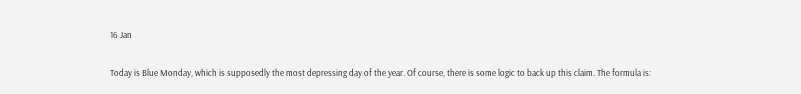16 Jan

Today is Blue Monday, which is supposedly the most depressing day of the year. Of course, there is some logic to back up this claim. The formula is: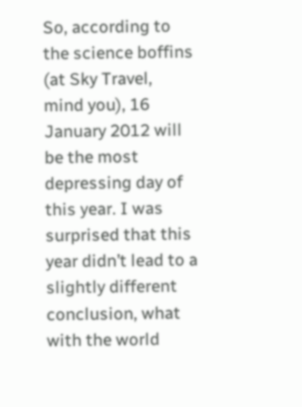So, according to the science boffins (at Sky Travel, mind you), 16 January 2012 will be the most depressing day of this year. I was surprised that this year didn’t lead to a slightly different conclusion, what with the world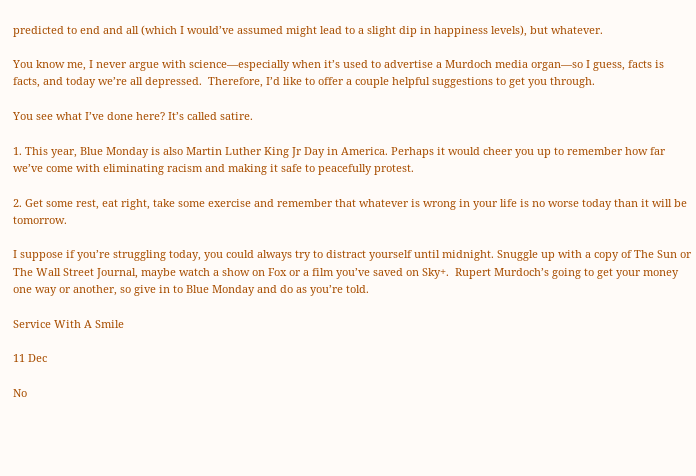predicted to end and all (which I would’ve assumed might lead to a slight dip in happiness levels), but whatever.

You know me, I never argue with science—especially when it’s used to advertise a Murdoch media organ—so I guess, facts is facts, and today we’re all depressed.  Therefore, I’d like to offer a couple helpful suggestions to get you through.

You see what I’ve done here? It’s called satire.

1. This year, Blue Monday is also Martin Luther King Jr Day in America. Perhaps it would cheer you up to remember how far we’ve come with eliminating racism and making it safe to peacefully protest.

2. Get some rest, eat right, take some exercise and remember that whatever is wrong in your life is no worse today than it will be tomorrow.

I suppose if you’re struggling today, you could always try to distract yourself until midnight. Snuggle up with a copy of The Sun or The Wall Street Journal, maybe watch a show on Fox or a film you’ve saved on Sky+.  Rupert Murdoch’s going to get your money one way or another, so give in to Blue Monday and do as you’re told.

Service With A Smile

11 Dec

No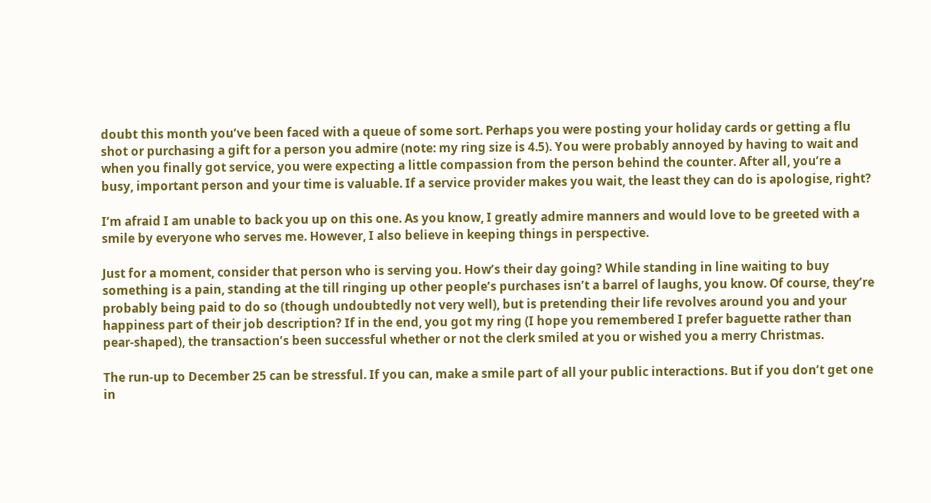doubt this month you’ve been faced with a queue of some sort. Perhaps you were posting your holiday cards or getting a flu shot or purchasing a gift for a person you admire (note: my ring size is 4.5). You were probably annoyed by having to wait and when you finally got service, you were expecting a little compassion from the person behind the counter. After all, you’re a busy, important person and your time is valuable. If a service provider makes you wait, the least they can do is apologise, right?

I’m afraid I am unable to back you up on this one. As you know, I greatly admire manners and would love to be greeted with a smile by everyone who serves me. However, I also believe in keeping things in perspective.

Just for a moment, consider that person who is serving you. How’s their day going? While standing in line waiting to buy something is a pain, standing at the till ringing up other people’s purchases isn’t a barrel of laughs, you know. Of course, they’re probably being paid to do so (though undoubtedly not very well), but is pretending their life revolves around you and your happiness part of their job description? If in the end, you got my ring (I hope you remembered I prefer baguette rather than pear-shaped), the transaction’s been successful whether or not the clerk smiled at you or wished you a merry Christmas.

The run-up to December 25 can be stressful. If you can, make a smile part of all your public interactions. But if you don’t get one in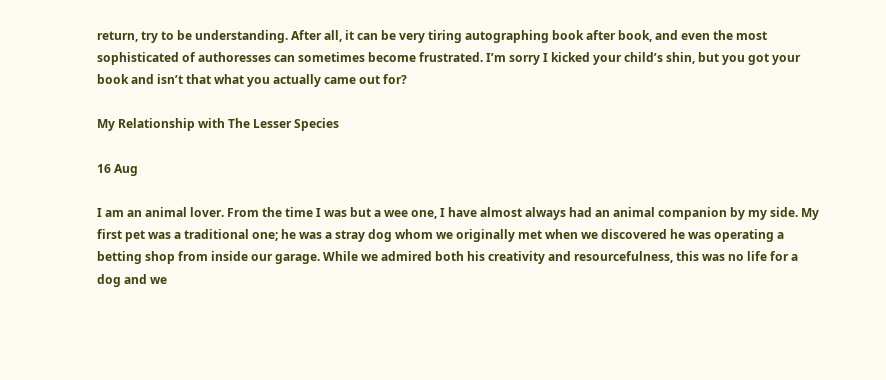return, try to be understanding. After all, it can be very tiring autographing book after book, and even the most sophisticated of authoresses can sometimes become frustrated. I’m sorry I kicked your child’s shin, but you got your book and isn’t that what you actually came out for?

My Relationship with The Lesser Species

16 Aug

I am an animal lover. From the time I was but a wee one, I have almost always had an animal companion by my side. My first pet was a traditional one; he was a stray dog whom we originally met when we discovered he was operating a betting shop from inside our garage. While we admired both his creativity and resourcefulness, this was no life for a dog and we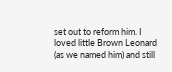set out to reform him. I loved little Brown Leonard (as we named him) and still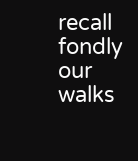recall fondly our walks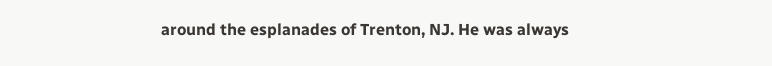around the esplanades of Trenton, NJ. He was always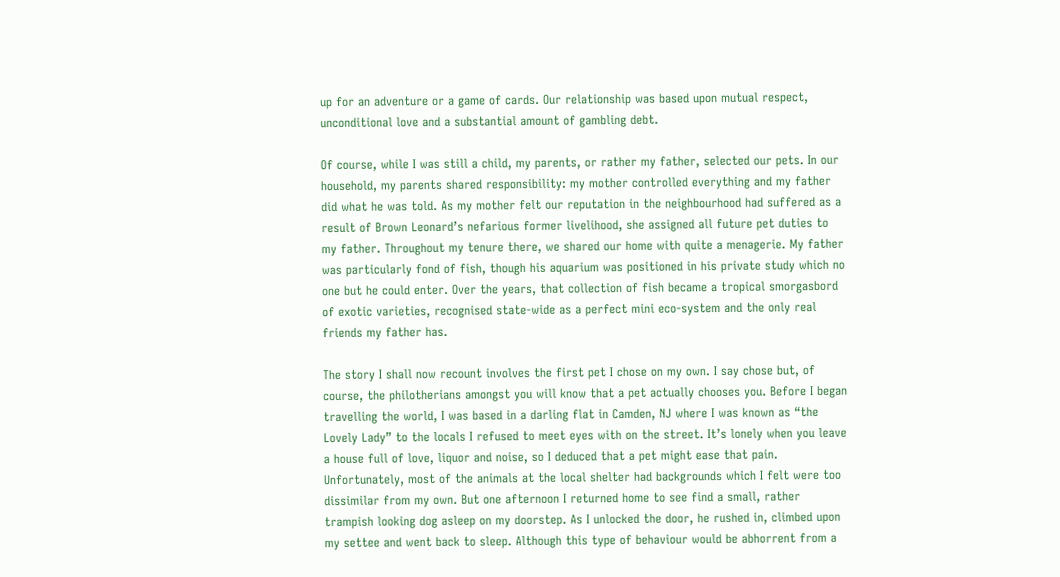up for an adventure or a game of cards. Our relationship was based upon mutual respect, unconditional love and a substantial amount of gambling debt.

Of course, while I was still a child, my parents, or rather my father, selected our pets. In our household, my parents shared responsibility: my mother controlled everything and my father did what he was told. As my mother felt our reputation in the neighbourhood had suffered as a result of Brown Leonard’s nefarious former livelihood, she assigned all future pet duties to my father. Throughout my tenure there, we shared our home with quite a menagerie. My father was particularly fond of fish, though his aquarium was positioned in his private study which no one but he could enter. Over the years, that collection of fish became a tropical smorgasbord of exotic varieties, recognised state-wide as a perfect mini eco-system and the only real friends my father has.

The story I shall now recount involves the first pet I chose on my own. I say chose but, of course, the philotherians amongst you will know that a pet actually chooses you. Before I began travelling the world, I was based in a darling flat in Camden, NJ where I was known as “the Lovely Lady” to the locals I refused to meet eyes with on the street. It’s lonely when you leave a house full of love, liquor and noise, so I deduced that a pet might ease that pain. Unfortunately, most of the animals at the local shelter had backgrounds which I felt were too dissimilar from my own. But one afternoon I returned home to see find a small, rather trampish looking dog asleep on my doorstep. As I unlocked the door, he rushed in, climbed upon my settee and went back to sleep. Although this type of behaviour would be abhorrent from a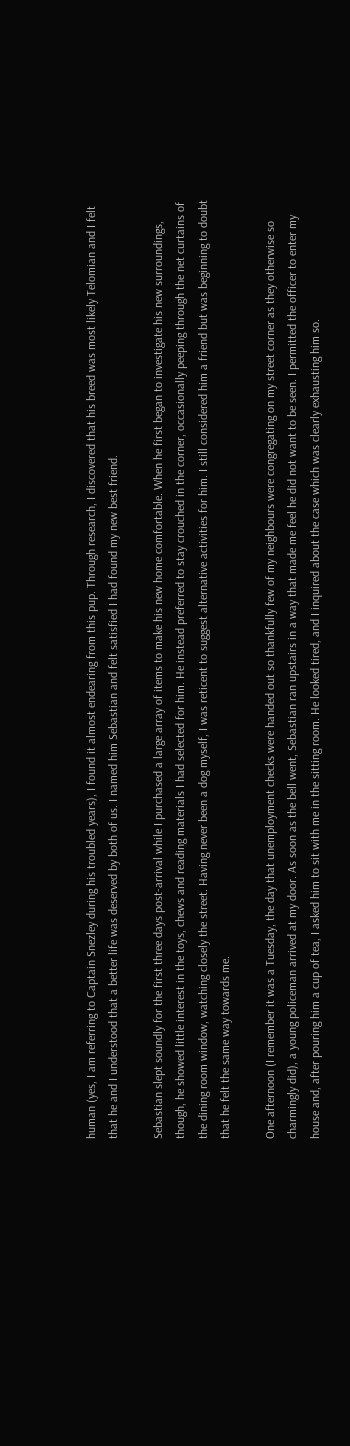human (yes, I am referring to Captain Snezley during his troubled years), I found it almost endearing from this pup. Through research, I discovered that his breed was most likely Telomian and I felt that he and I understood that a better life was deserved by both of us. I named him Sebastian and felt satisfied I had found my new best friend.

Sebastian slept soundly for the first three days post-arrival while I purchased a large array of items to make his new home comfortable. When he first began to investigate his new surroundings, though, he showed little interest in the toys, chews and reading materials I had selected for him. He instead preferred to stay crouched in the corner, occasionally peeping through the net curtains of the dining room window, watching closely the street. Having never been a dog myself, I was reticent to suggest alternative activities for him. I still considered him a friend but was beginning to doubt that he felt the same way towards me.

One afternoon (I remember it was a Tuesday, the day that unemployment checks were handed out so thankfully few of my neighbours were congregating on my street corner as they otherwise so charmingly did), a young policeman arrived at my door. As soon as the bell went, Sebastian ran upstairs in a way that made me feel he did not want to be seen. I permitted the officer to enter my house and, after pouring him a cup of tea, I asked him to sit with me in the sitting room. He looked tired, and I inquired about the case which was clearly exhausting him so.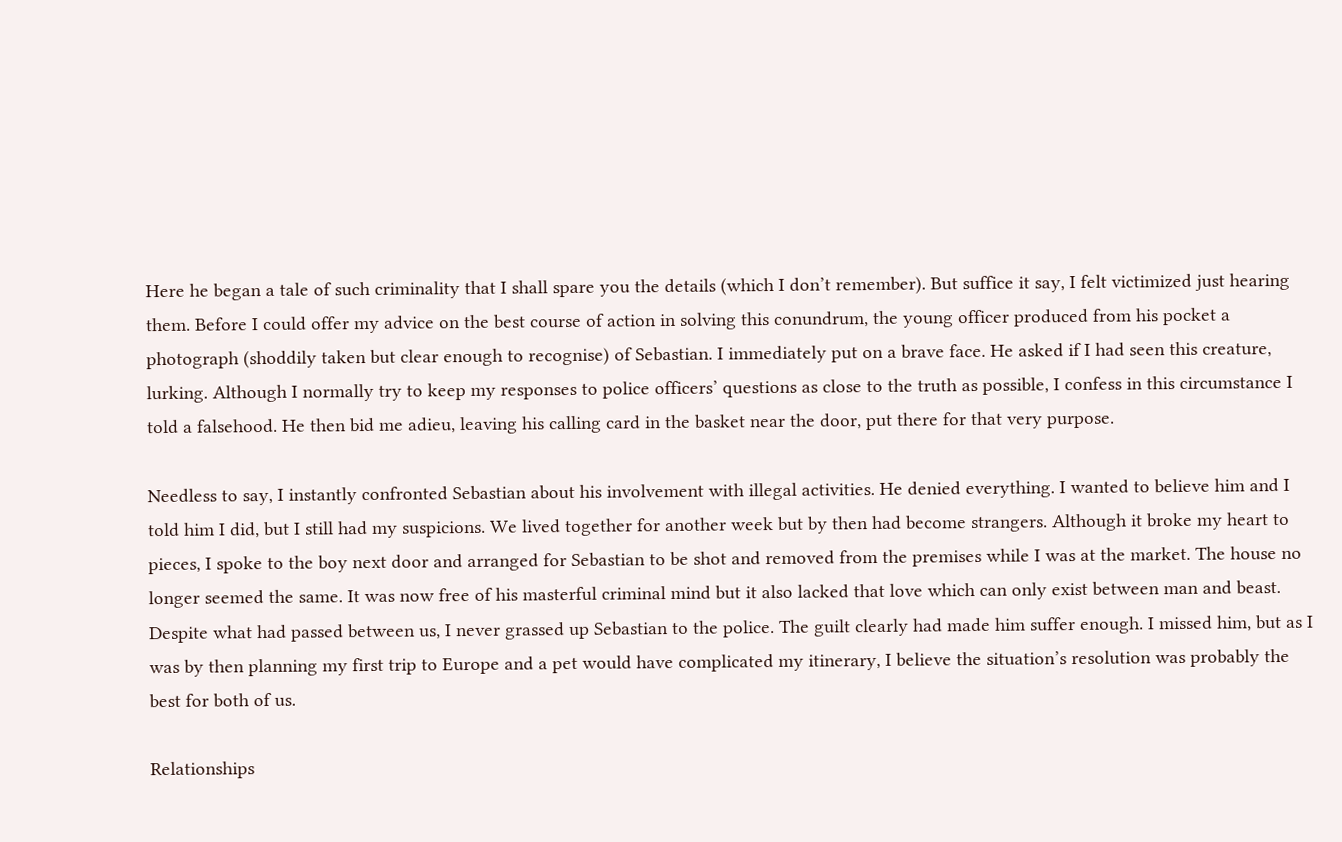Here he began a tale of such criminality that I shall spare you the details (which I don’t remember). But suffice it say, I felt victimized just hearing them. Before I could offer my advice on the best course of action in solving this conundrum, the young officer produced from his pocket a photograph (shoddily taken but clear enough to recognise) of Sebastian. I immediately put on a brave face. He asked if I had seen this creature, lurking. Although I normally try to keep my responses to police officers’ questions as close to the truth as possible, I confess in this circumstance I told a falsehood. He then bid me adieu, leaving his calling card in the basket near the door, put there for that very purpose.

Needless to say, I instantly confronted Sebastian about his involvement with illegal activities. He denied everything. I wanted to believe him and I told him I did, but I still had my suspicions. We lived together for another week but by then had become strangers. Although it broke my heart to pieces, I spoke to the boy next door and arranged for Sebastian to be shot and removed from the premises while I was at the market. The house no longer seemed the same. It was now free of his masterful criminal mind but it also lacked that love which can only exist between man and beast. Despite what had passed between us, I never grassed up Sebastian to the police. The guilt clearly had made him suffer enough. I missed him, but as I was by then planning my first trip to Europe and a pet would have complicated my itinerary, I believe the situation’s resolution was probably the best for both of us.

Relationships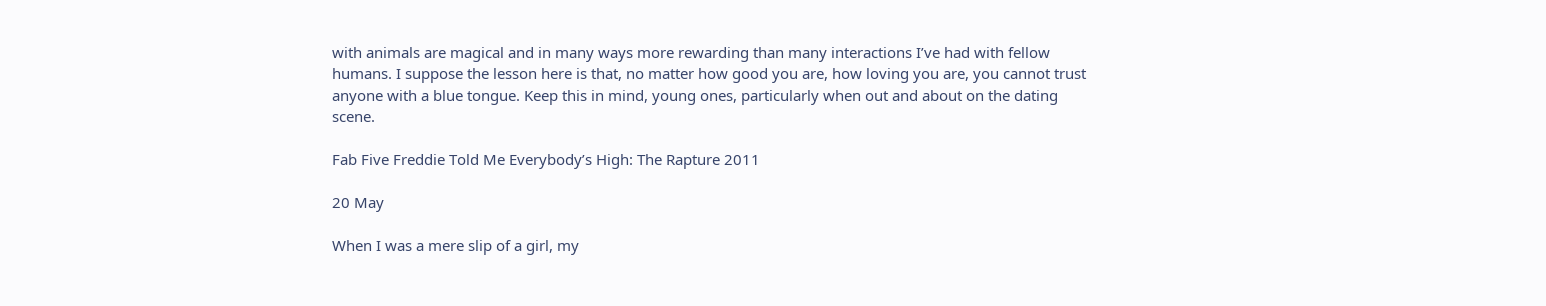with animals are magical and in many ways more rewarding than many interactions I’ve had with fellow humans. I suppose the lesson here is that, no matter how good you are, how loving you are, you cannot trust anyone with a blue tongue. Keep this in mind, young ones, particularly when out and about on the dating scene.

Fab Five Freddie Told Me Everybody’s High: The Rapture 2011

20 May

When I was a mere slip of a girl, my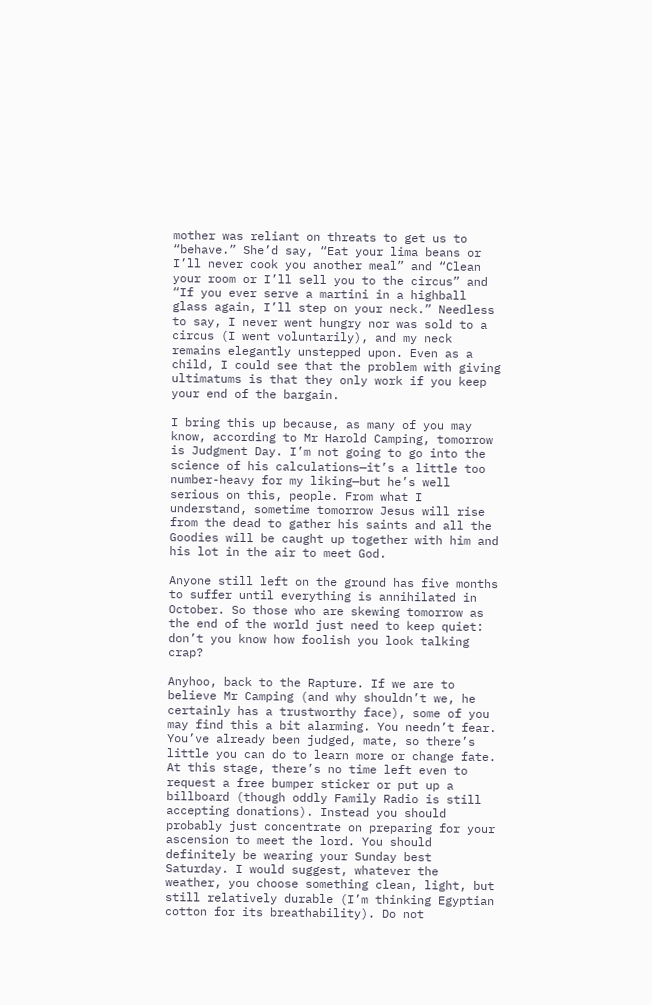mother was reliant on threats to get us to “behave.” She’d say, “Eat your lima beans or I’ll never cook you another meal” and “Clean your room or I’ll sell you to the circus” and “If you ever serve a martini in a highball glass again, I’ll step on your neck.” Needless to say, I never went hungry nor was sold to a circus (I went voluntarily), and my neck remains elegantly unstepped upon. Even as a child, I could see that the problem with giving ultimatums is that they only work if you keep your end of the bargain.

I bring this up because, as many of you may know, according to Mr Harold Camping, tomorrow is Judgment Day. I’m not going to go into the science of his calculations—it’s a little too number-heavy for my liking—but he’s well serious on this, people. From what I understand, sometime tomorrow Jesus will rise from the dead to gather his saints and all the Goodies will be caught up together with him and his lot in the air to meet God.

Anyone still left on the ground has five months to suffer until everything is annihilated in October. So those who are skewing tomorrow as the end of the world just need to keep quiet: don’t you know how foolish you look talking crap?

Anyhoo, back to the Rapture. If we are to believe Mr Camping (and why shouldn’t we, he certainly has a trustworthy face), some of you may find this a bit alarming. You needn’t fear. You’ve already been judged, mate, so there’s little you can do to learn more or change fate.  At this stage, there’s no time left even to request a free bumper sticker or put up a billboard (though oddly Family Radio is still accepting donations). Instead you should probably just concentrate on preparing for your ascension to meet the lord. You should definitely be wearing your Sunday best Saturday. I would suggest, whatever the weather, you choose something clean, light, but still relatively durable (I’m thinking Egyptian cotton for its breathability). Do not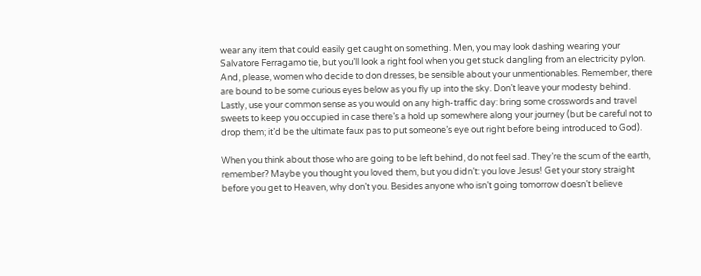wear any item that could easily get caught on something. Men, you may look dashing wearing your Salvatore Ferragamo tie, but you’ll look a right fool when you get stuck dangling from an electricity pylon. And, please, women who decide to don dresses, be sensible about your unmentionables. Remember, there are bound to be some curious eyes below as you fly up into the sky. Don’t leave your modesty behind. Lastly, use your common sense as you would on any high-traffic day: bring some crosswords and travel sweets to keep you occupied in case there’s a hold up somewhere along your journey (but be careful not to drop them; it’d be the ultimate faux pas to put someone’s eye out right before being introduced to God).

When you think about those who are going to be left behind, do not feel sad. They’re the scum of the earth, remember? Maybe you thought you loved them, but you didn’t: you love Jesus! Get your story straight before you get to Heaven, why don’t you. Besides anyone who isn’t going tomorrow doesn’t believe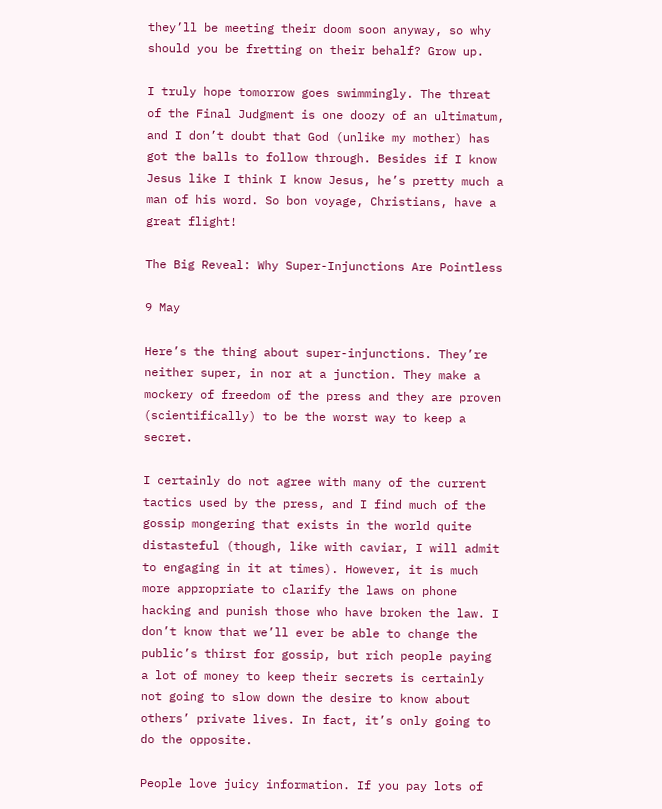they’ll be meeting their doom soon anyway, so why should you be fretting on their behalf? Grow up.

I truly hope tomorrow goes swimmingly. The threat of the Final Judgment is one doozy of an ultimatum, and I don’t doubt that God (unlike my mother) has got the balls to follow through. Besides if I know Jesus like I think I know Jesus, he’s pretty much a man of his word. So bon voyage, Christians, have a great flight!

The Big Reveal: Why Super-Injunctions Are Pointless

9 May

Here’s the thing about super-injunctions. They’re neither super, in nor at a junction. They make a mockery of freedom of the press and they are proven (scientifically) to be the worst way to keep a secret.

I certainly do not agree with many of the current tactics used by the press, and I find much of the gossip mongering that exists in the world quite distasteful (though, like with caviar, I will admit to engaging in it at times). However, it is much more appropriate to clarify the laws on phone hacking and punish those who have broken the law. I don’t know that we’ll ever be able to change the public’s thirst for gossip, but rich people paying a lot of money to keep their secrets is certainly not going to slow down the desire to know about others’ private lives. In fact, it’s only going to do the opposite.

People love juicy information. If you pay lots of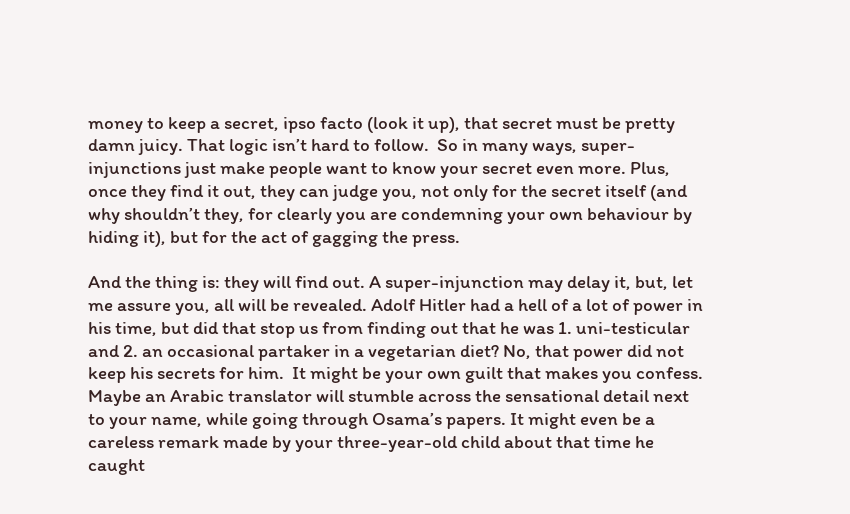money to keep a secret, ipso facto (look it up), that secret must be pretty damn juicy. That logic isn’t hard to follow.  So in many ways, super-injunctions just make people want to know your secret even more. Plus, once they find it out, they can judge you, not only for the secret itself (and why shouldn’t they, for clearly you are condemning your own behaviour by hiding it), but for the act of gagging the press.

And the thing is: they will find out. A super-injunction may delay it, but, let me assure you, all will be revealed. Adolf Hitler had a hell of a lot of power in his time, but did that stop us from finding out that he was 1. uni-testicular and 2. an occasional partaker in a vegetarian diet? No, that power did not keep his secrets for him.  It might be your own guilt that makes you confess. Maybe an Arabic translator will stumble across the sensational detail next to your name, while going through Osama’s papers. It might even be a careless remark made by your three-year-old child about that time he caught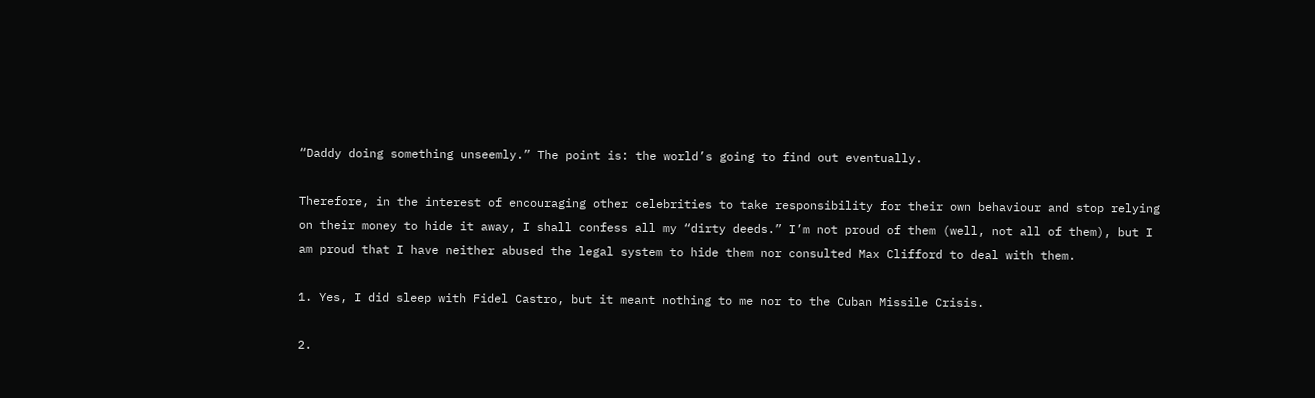“Daddy doing something unseemly.” The point is: the world’s going to find out eventually.

Therefore, in the interest of encouraging other celebrities to take responsibility for their own behaviour and stop relying on their money to hide it away, I shall confess all my “dirty deeds.” I’m not proud of them (well, not all of them), but I am proud that I have neither abused the legal system to hide them nor consulted Max Clifford to deal with them.

1. Yes, I did sleep with Fidel Castro, but it meant nothing to me nor to the Cuban Missile Crisis.

2.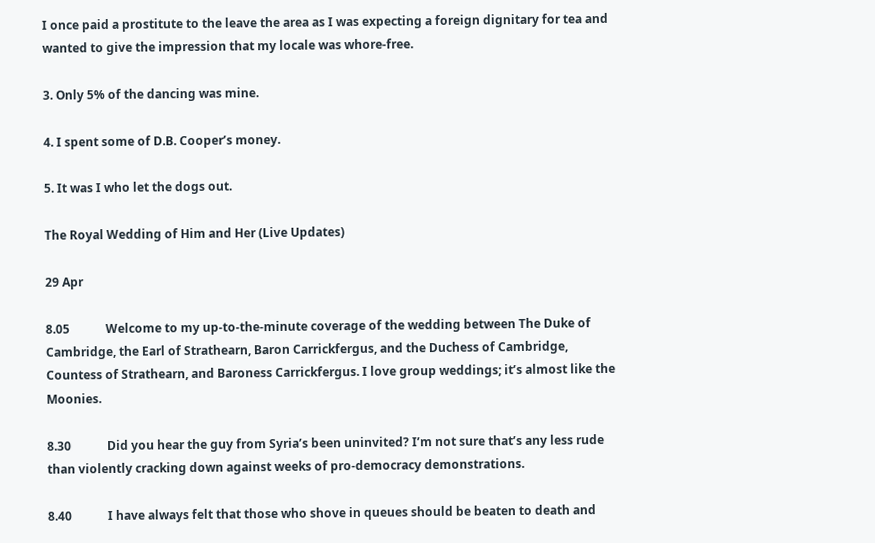I once paid a prostitute to the leave the area as I was expecting a foreign dignitary for tea and wanted to give the impression that my locale was whore-free.

3. Only 5% of the dancing was mine.

4. I spent some of D.B. Cooper’s money.

5. It was I who let the dogs out.

The Royal Wedding of Him and Her (Live Updates)

29 Apr

8.05            Welcome to my up-to-the-minute coverage of the wedding between The Duke of Cambridge, the Earl of Strathearn, Baron Carrickfergus, and the Duchess of Cambridge, Countess of Strathearn, and Baroness Carrickfergus. I love group weddings; it’s almost like the Moonies.

8.30            Did you hear the guy from Syria’s been uninvited? I’m not sure that’s any less rude than violently cracking down against weeks of pro-democracy demonstrations.

8.40            I have always felt that those who shove in queues should be beaten to death and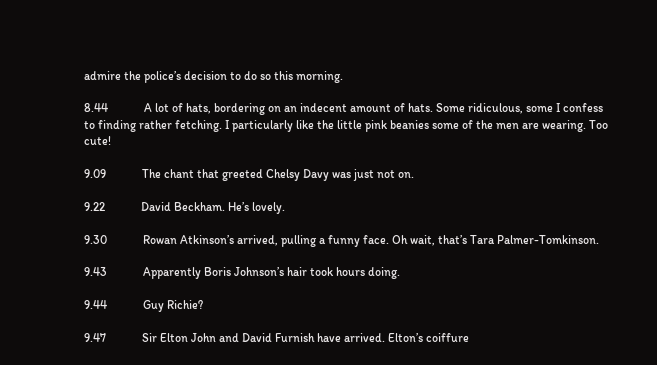admire the police’s decision to do so this morning.

8.44            A lot of hats, bordering on an indecent amount of hats. Some ridiculous, some I confess to finding rather fetching. I particularly like the little pink beanies some of the men are wearing. Too cute!

9.09            The chant that greeted Chelsy Davy was just not on.

9.22            David Beckham. He’s lovely.

9.30            Rowan Atkinson’s arrived, pulling a funny face. Oh wait, that’s Tara Palmer-Tomkinson.

9.43            Apparently Boris Johnson’s hair took hours doing.

9.44            Guy Richie?

9.47            Sir Elton John and David Furnish have arrived. Elton’s coiffure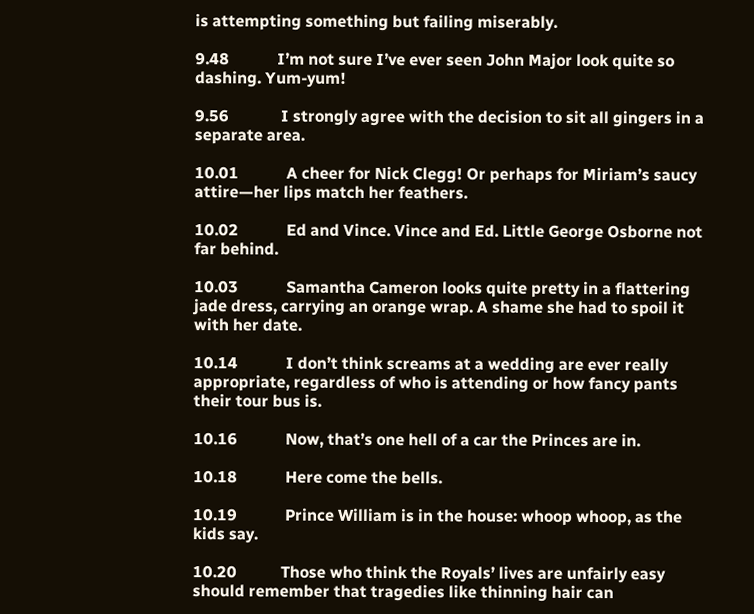is attempting something but failing miserably.

9.48            I’m not sure I’ve ever seen John Major look quite so dashing. Yum-yum!

9.56             I strongly agree with the decision to sit all gingers in a separate area.

10.01            A cheer for Nick Clegg! Or perhaps for Miriam’s saucy attire—her lips match her feathers.

10.02            Ed and Vince. Vince and Ed. Little George Osborne not far behind.

10.03            Samantha Cameron looks quite pretty in a flattering jade dress, carrying an orange wrap. A shame she had to spoil it with her date.

10.14            I don’t think screams at a wedding are ever really appropriate, regardless of who is attending or how fancy pants their tour bus is.

10.16            Now, that’s one hell of a car the Princes are in.

10.18            Here come the bells.

10.19            Prince William is in the house: whoop whoop, as the kids say.

10.20           Those who think the Royals’ lives are unfairly easy should remember that tragedies like thinning hair can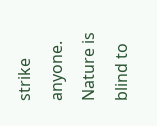strike anyone. Nature is blind to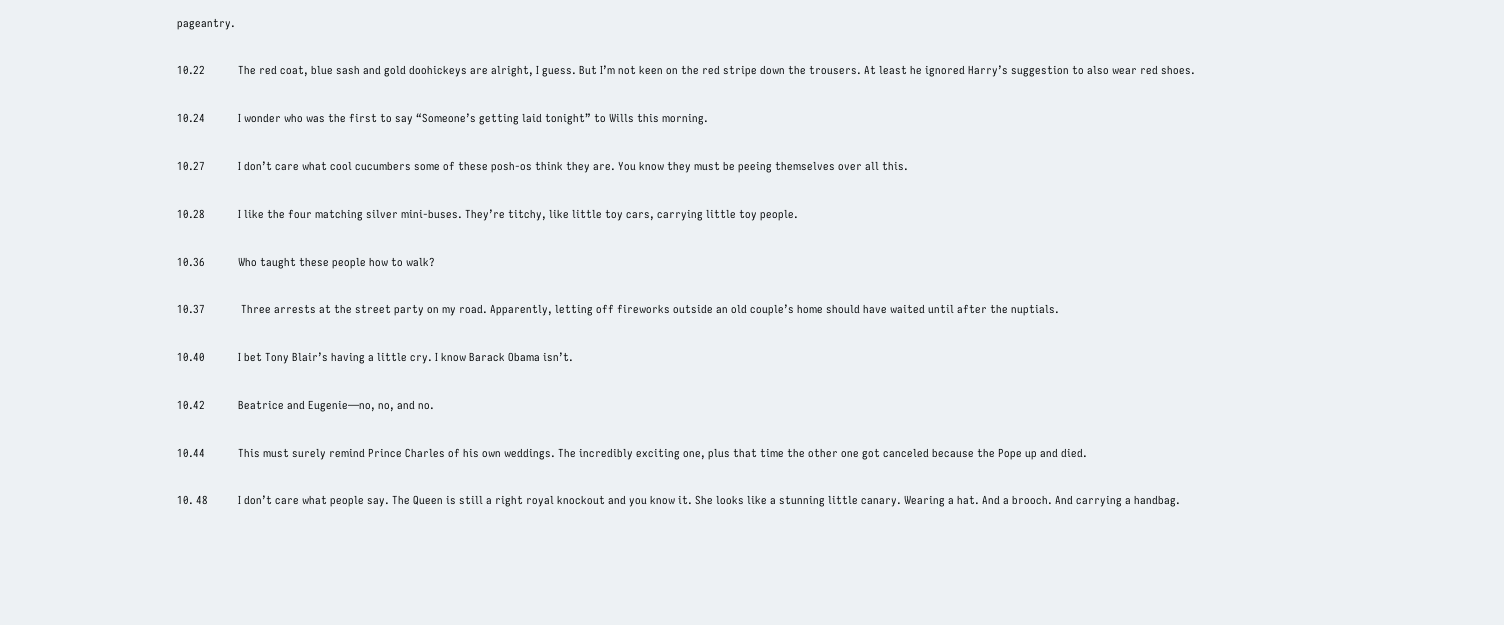pageantry.

10.22           The red coat, blue sash and gold doohickeys are alright, I guess. But I’m not keen on the red stripe down the trousers. At least he ignored Harry’s suggestion to also wear red shoes.

10.24           I wonder who was the first to say “Someone’s getting laid tonight” to Wills this morning.

10.27           I don’t care what cool cucumbers some of these posh-os think they are. You know they must be peeing themselves over all this.

10.28           I like the four matching silver mini-buses. They’re titchy, like little toy cars, carrying little toy people.

10.36           Who taught these people how to walk?

10.37            Three arrests at the street party on my road. Apparently, letting off fireworks outside an old couple’s home should have waited until after the nuptials.

10.40           I bet Tony Blair’s having a little cry. I know Barack Obama isn’t.

10.42           Beatrice and Eugenie—no, no, and no.

10.44           This must surely remind Prince Charles of his own weddings. The incredibly exciting one, plus that time the other one got canceled because the Pope up and died.

10. 48          I don’t care what people say. The Queen is still a right royal knockout and you know it. She looks like a stunning little canary. Wearing a hat. And a brooch. And carrying a handbag.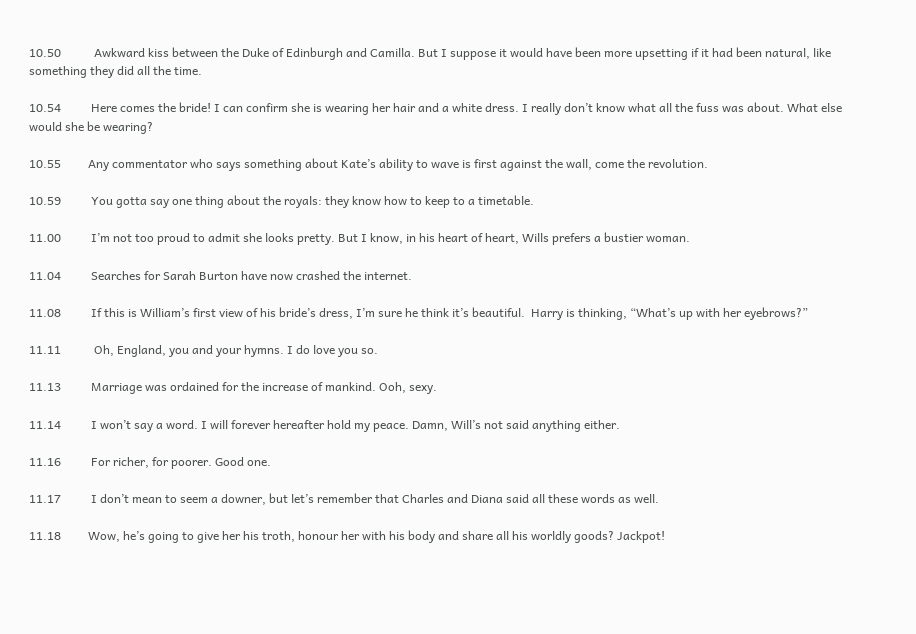10.50           Awkward kiss between the Duke of Edinburgh and Camilla. But I suppose it would have been more upsetting if it had been natural, like something they did all the time.

10.54          Here comes the bride! I can confirm she is wearing her hair and a white dress. I really don’t know what all the fuss was about. What else would she be wearing?

10.55         Any commentator who says something about Kate’s ability to wave is first against the wall, come the revolution.

10.59          You gotta say one thing about the royals: they know how to keep to a timetable.

11.00          I’m not too proud to admit she looks pretty. But I know, in his heart of heart, Wills prefers a bustier woman.

11.04          Searches for Sarah Burton have now crashed the internet.

11.08          If this is William’s first view of his bride’s dress, I’m sure he think it’s beautiful.  Harry is thinking, “What’s up with her eyebrows?”

11.11           Oh, England, you and your hymns. I do love you so.

11.13          Marriage was ordained for the increase of mankind. Ooh, sexy.

11.14          I won’t say a word. I will forever hereafter hold my peace. Damn, Will’s not said anything either.

11.16          For richer, for poorer. Good one.

11.17          I don’t mean to seem a downer, but let’s remember that Charles and Diana said all these words as well.

11.18         Wow, he’s going to give her his troth, honour her with his body and share all his worldly goods? Jackpot!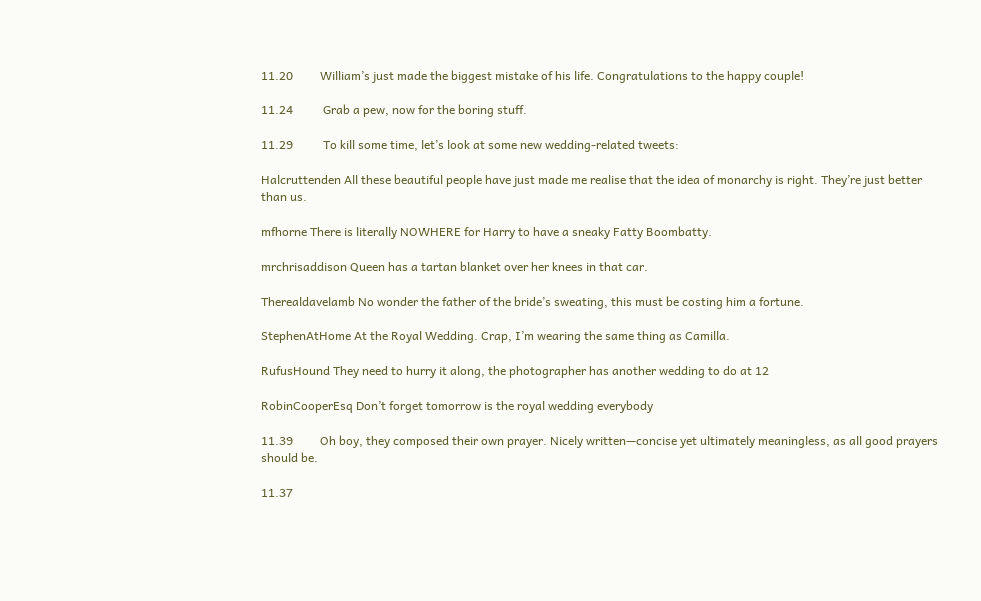11.20         William’s just made the biggest mistake of his life. Congratulations to the happy couple!

11.24          Grab a pew, now for the boring stuff.

11.29          To kill some time, let’s look at some new wedding-related tweets:

Halcruttenden All these beautiful people have just made me realise that the idea of monarchy is right. They’re just better than us.

mfhorne There is literally NOWHERE for Harry to have a sneaky Fatty Boombatty.

mrchrisaddison Queen has a tartan blanket over her knees in that car.

Therealdavelamb No wonder the father of the bride’s sweating, this must be costing him a fortune.

StephenAtHome At the Royal Wedding. Crap, I’m wearing the same thing as Camilla.

RufusHound They need to hurry it along, the photographer has another wedding to do at 12

RobinCooperEsq Don’t forget tomorrow is the royal wedding everybody

11.39         Oh boy, they composed their own prayer. Nicely written—concise yet ultimately meaningless, as all good prayers should be.

11.37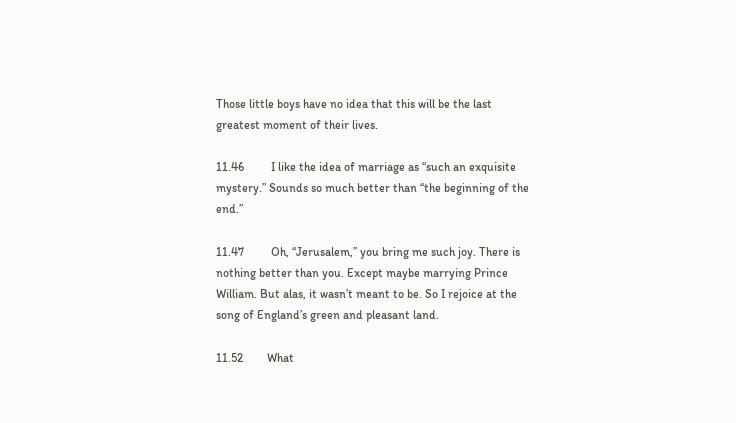Those little boys have no idea that this will be the last greatest moment of their lives.

11.46         I like the idea of marriage as “such an exquisite mystery.” Sounds so much better than “the beginning of the end.”

11.47         Oh, “Jerusalem,” you bring me such joy. There is nothing better than you. Except maybe marrying Prince William. But alas, it wasn’t meant to be. So I rejoice at the song of England’s green and pleasant land.

11.52        What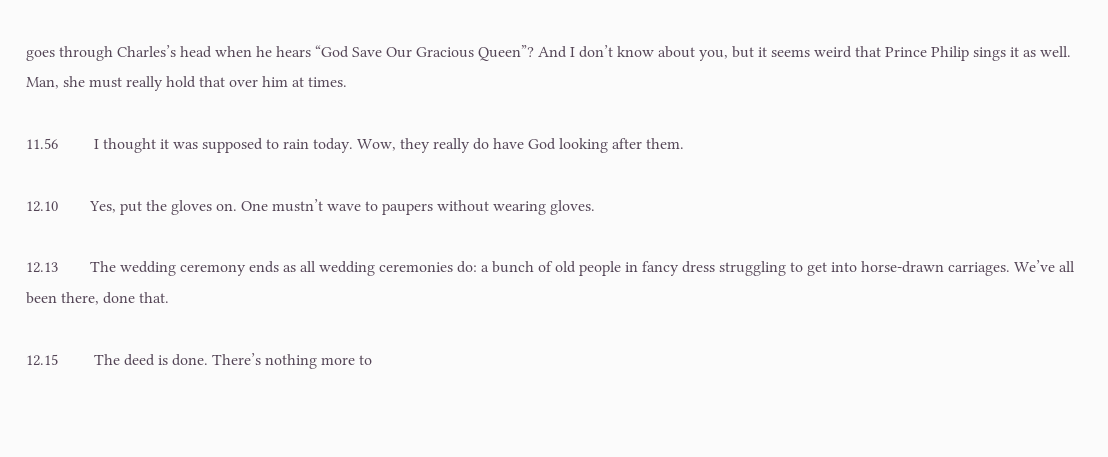goes through Charles’s head when he hears “God Save Our Gracious Queen”? And I don’t know about you, but it seems weird that Prince Philip sings it as well. Man, she must really hold that over him at times.

11.56         I thought it was supposed to rain today. Wow, they really do have God looking after them.

12.10        Yes, put the gloves on. One mustn’t wave to paupers without wearing gloves.

12.13        The wedding ceremony ends as all wedding ceremonies do: a bunch of old people in fancy dress struggling to get into horse-drawn carriages. We’ve all been there, done that.

12.15         The deed is done. There’s nothing more to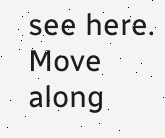see here. Move along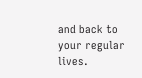and back to your regular lives.